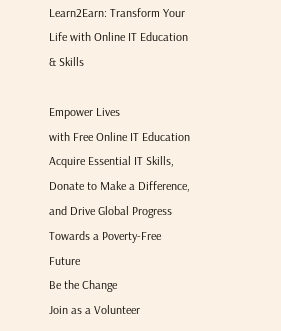Learn2Earn: Transform Your Life with Online IT Education & Skills

Empower Lives
with Free Online IT Education
Acquire Essential IT Skills, Donate to Make a Difference, and Drive Global Progress Towards a Poverty-Free Future
Be the Change
Join as a Volunteer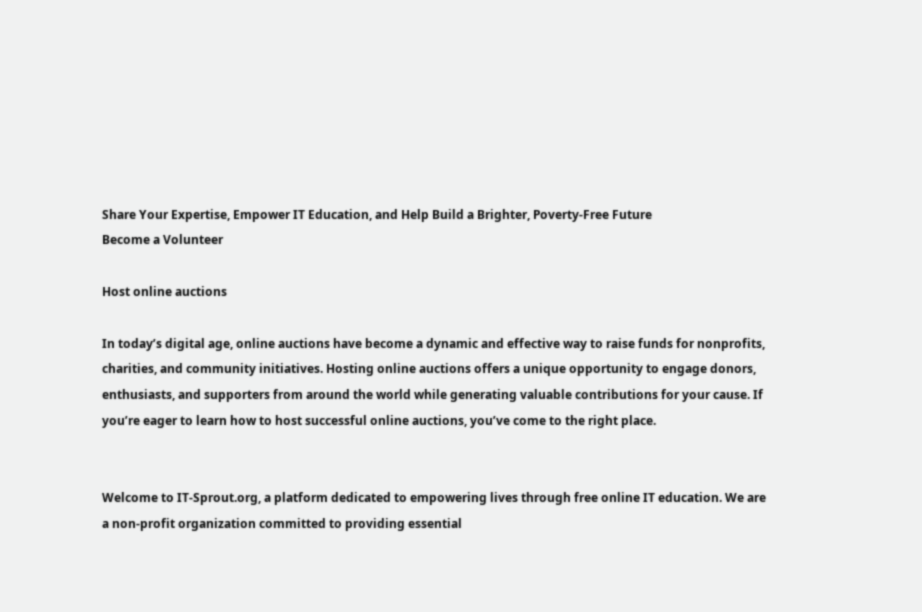Share Your Expertise, Empower IT Education, and Help Build a Brighter, Poverty-Free Future
Become a Volunteer

Host online auctions

In today’s digital age, online auctions have become a dynamic and effective way to raise funds for nonprofits, charities, and community initiatives. Hosting online auctions offers a unique opportunity to engage donors, enthusiasts, and supporters from around the world while generating valuable contributions for your cause. If you’re eager to learn how to host successful online auctions, you’ve come to the right place.


Welcome to IT-Sprout.org, a platform dedicated to empowering lives through free online IT education. We are a non-profit organization committed to providing essential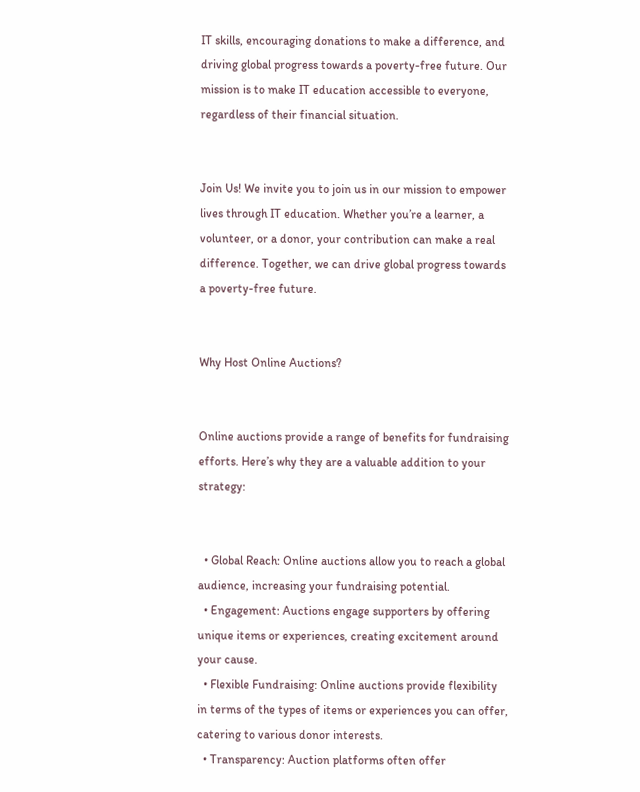IT skills, encouraging donations to make a difference, and driving global progress towards a poverty-free future. Our mission is to make IT education accessible to everyone, regardless of their financial situation.


Join Us! We invite you to join us in our mission to empower lives through IT education. Whether you’re a learner, a volunteer, or a donor, your contribution can make a real difference. Together, we can drive global progress towards a poverty-free future.


Why Host Online Auctions?


Online auctions provide a range of benefits for fundraising efforts. Here’s why they are a valuable addition to your strategy:


  • Global Reach: Online auctions allow you to reach a global audience, increasing your fundraising potential.
  • Engagement: Auctions engage supporters by offering unique items or experiences, creating excitement around your cause.
  • Flexible Fundraising: Online auctions provide flexibility in terms of the types of items or experiences you can offer, catering to various donor interests.
  • Transparency: Auction platforms often offer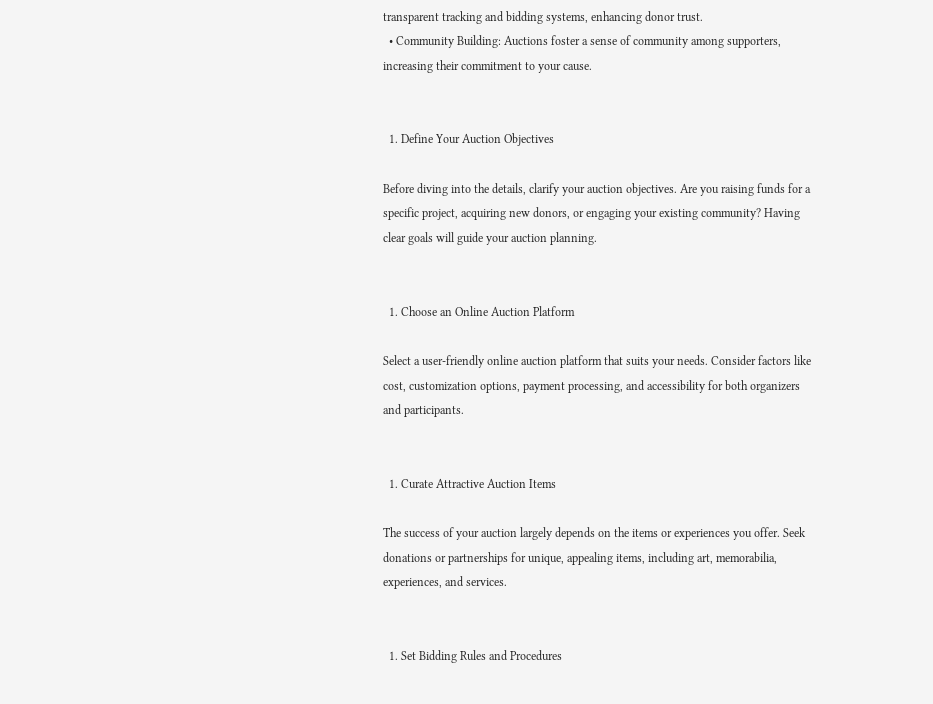transparent tracking and bidding systems, enhancing donor trust.
  • Community Building: Auctions foster a sense of community among supporters, increasing their commitment to your cause.


  1. Define Your Auction Objectives

Before diving into the details, clarify your auction objectives. Are you raising funds for a specific project, acquiring new donors, or engaging your existing community? Having clear goals will guide your auction planning.


  1. Choose an Online Auction Platform

Select a user-friendly online auction platform that suits your needs. Consider factors like cost, customization options, payment processing, and accessibility for both organizers and participants.


  1. Curate Attractive Auction Items

The success of your auction largely depends on the items or experiences you offer. Seek donations or partnerships for unique, appealing items, including art, memorabilia, experiences, and services.


  1. Set Bidding Rules and Procedures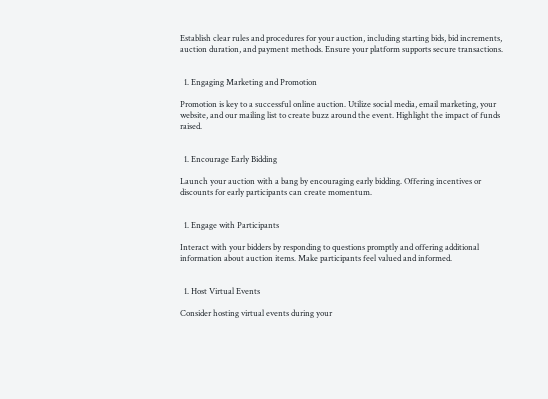Establish clear rules and procedures for your auction, including starting bids, bid increments, auction duration, and payment methods. Ensure your platform supports secure transactions.


  1. Engaging Marketing and Promotion

Promotion is key to a successful online auction. Utilize social media, email marketing, your website, and our mailing list to create buzz around the event. Highlight the impact of funds raised.


  1. Encourage Early Bidding

Launch your auction with a bang by encouraging early bidding. Offering incentives or discounts for early participants can create momentum.


  1. Engage with Participants

Interact with your bidders by responding to questions promptly and offering additional information about auction items. Make participants feel valued and informed.


  1. Host Virtual Events

Consider hosting virtual events during your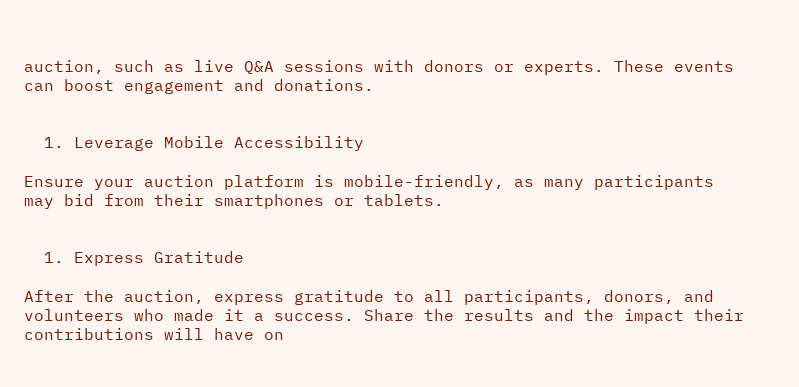auction, such as live Q&A sessions with donors or experts. These events can boost engagement and donations.


  1. Leverage Mobile Accessibility

Ensure your auction platform is mobile-friendly, as many participants may bid from their smartphones or tablets.


  1. Express Gratitude

After the auction, express gratitude to all participants, donors, and volunteers who made it a success. Share the results and the impact their contributions will have on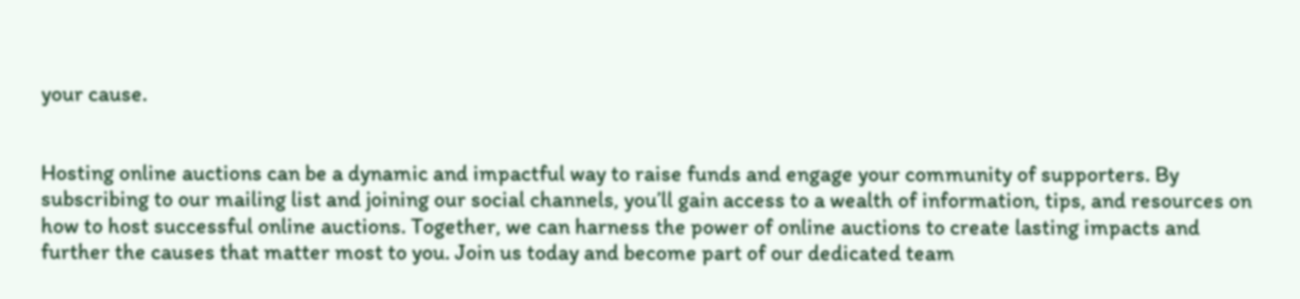your cause.


Hosting online auctions can be a dynamic and impactful way to raise funds and engage your community of supporters. By subscribing to our mailing list and joining our social channels, you’ll gain access to a wealth of information, tips, and resources on how to host successful online auctions. Together, we can harness the power of online auctions to create lasting impacts and further the causes that matter most to you. Join us today and become part of our dedicated team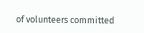of volunteers committed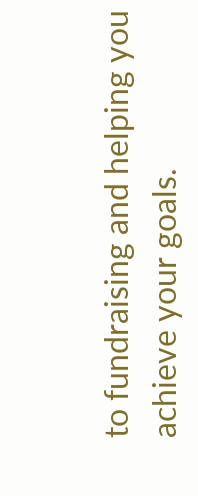to fundraising and helping you achieve your goals.